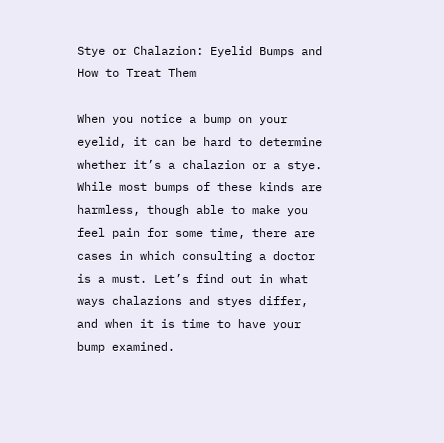Stye or Chalazion: Eyelid Bumps and How to Treat Them

When you notice a bump on your eyelid, it can be hard to determine whether it’s a chalazion or a stye. While most bumps of these kinds are harmless, though able to make you feel pain for some time, there are cases in which consulting a doctor is a must. Let’s find out in what ways chalazions and styes differ, and when it is time to have your bump examined.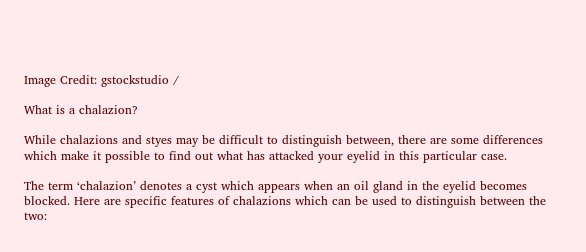Image Credit: gstockstudio /

What is a chalazion?

While chalazions and styes may be difficult to distinguish between, there are some differences which make it possible to find out what has attacked your eyelid in this particular case.

The term ‘chalazion’ denotes a cyst which appears when an oil gland in the eyelid becomes blocked. Here are specific features of chalazions which can be used to distinguish between the two: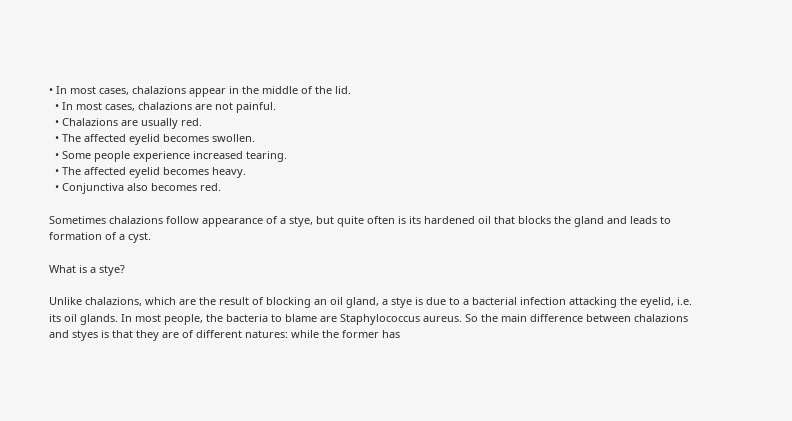• In most cases, chalazions appear in the middle of the lid.
  • In most cases, chalazions are not painful.
  • Chalazions are usually red.
  • The affected eyelid becomes swollen.
  • Some people experience increased tearing.
  • The affected eyelid becomes heavy.
  • Conjunctiva also becomes red.

Sometimes chalazions follow appearance of a stye, but quite often is its hardened oil that blocks the gland and leads to formation of a cyst.

What is a stye?

Unlike chalazions, which are the result of blocking an oil gland, a stye is due to a bacterial infection attacking the eyelid, i.e. its oil glands. In most people, the bacteria to blame are Staphylococcus aureus. So the main difference between chalazions and styes is that they are of different natures: while the former has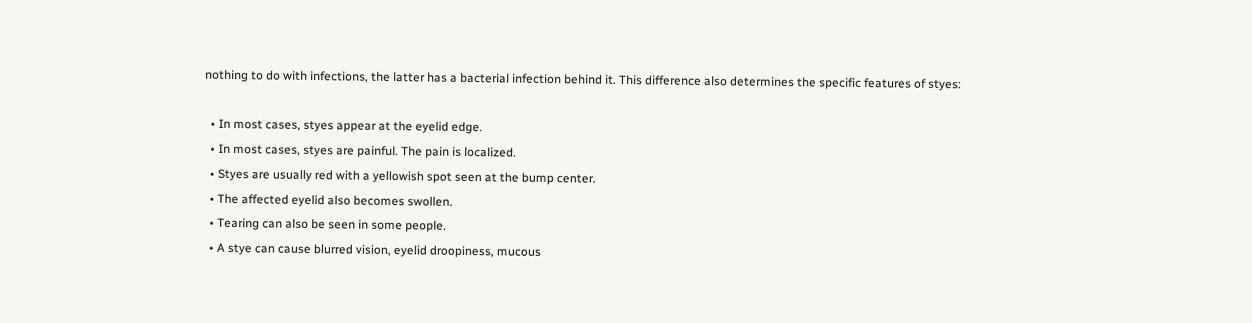nothing to do with infections, the latter has a bacterial infection behind it. This difference also determines the specific features of styes:

  • In most cases, styes appear at the eyelid edge.
  • In most cases, styes are painful. The pain is localized.
  • Styes are usually red with a yellowish spot seen at the bump center.
  • The affected eyelid also becomes swollen.
  • Tearing can also be seen in some people.
  • A stye can cause blurred vision, eyelid droopiness, mucous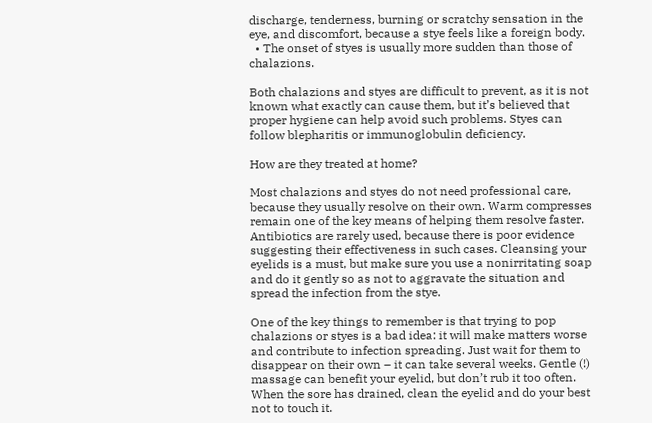discharge, tenderness, burning or scratchy sensation in the eye, and discomfort, because a stye feels like a foreign body.
  • The onset of styes is usually more sudden than those of chalazions.

Both chalazions and styes are difficult to prevent, as it is not known what exactly can cause them, but it’s believed that proper hygiene can help avoid such problems. Styes can follow blepharitis or immunoglobulin deficiency.

How are they treated at home?

Most chalazions and styes do not need professional care, because they usually resolve on their own. Warm compresses remain one of the key means of helping them resolve faster. Antibiotics are rarely used, because there is poor evidence suggesting their effectiveness in such cases. Cleansing your eyelids is a must, but make sure you use a nonirritating soap and do it gently so as not to aggravate the situation and spread the infection from the stye.

One of the key things to remember is that trying to pop chalazions or styes is a bad idea: it will make matters worse and contribute to infection spreading. Just wait for them to disappear on their own – it can take several weeks. Gentle (!) massage can benefit your eyelid, but don’t rub it too often. When the sore has drained, clean the eyelid and do your best not to touch it.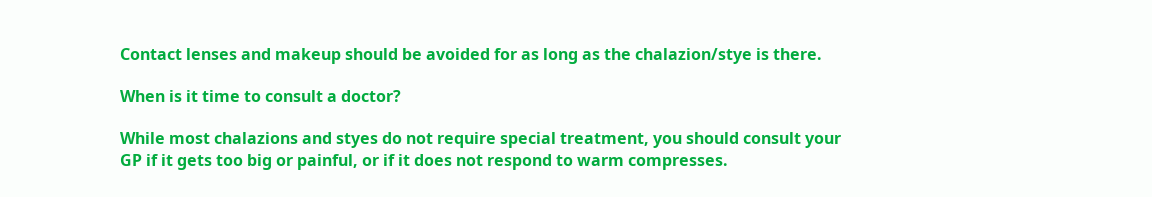Contact lenses and makeup should be avoided for as long as the chalazion/stye is there.

When is it time to consult a doctor?

While most chalazions and styes do not require special treatment, you should consult your GP if it gets too big or painful, or if it does not respond to warm compresses.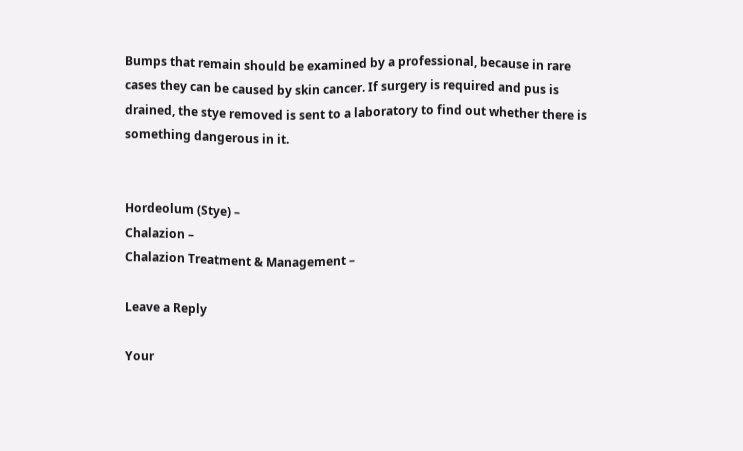Bumps that remain should be examined by a professional, because in rare cases they can be caused by skin cancer. If surgery is required and pus is drained, the stye removed is sent to a laboratory to find out whether there is something dangerous in it.


Hordeolum (Stye) –
Chalazion –
Chalazion Treatment & Management –

Leave a Reply

Your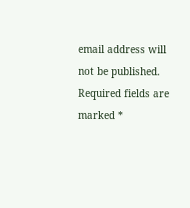email address will not be published. Required fields are marked *